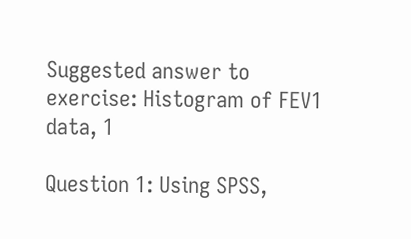Suggested answer to exercise: Histogram of FEV1 data, 1

Question 1: Using SPSS,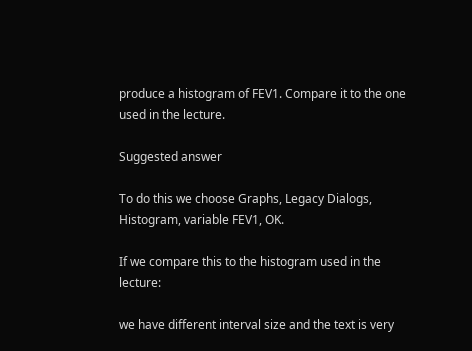produce a histogram of FEV1. Compare it to the one used in the lecture.

Suggested answer

To do this we choose Graphs, Legacy Dialogs, Histogram, variable FEV1, OK.

If we compare this to the histogram used in the lecture:

we have different interval size and the text is very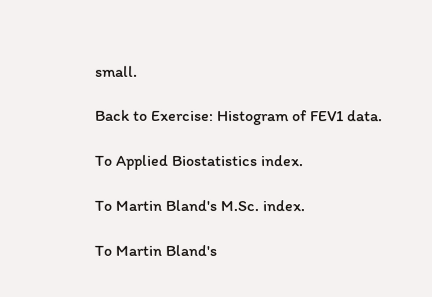small.

Back to Exercise: Histogram of FEV1 data.

To Applied Biostatistics index.

To Martin Bland's M.Sc. index.

To Martin Bland's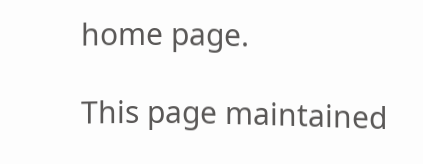home page.

This page maintained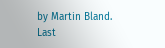by Martin Bland.
Last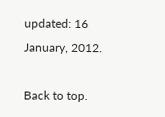updated: 16 January, 2012.

Back to top.